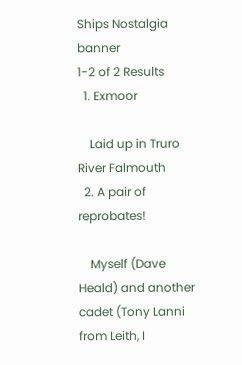Ships Nostalgia banner
1-2 of 2 Results
  1. Exmoor

    Laid up in Truro River Falmouth
  2. A pair of reprobates!

    Myself (Dave Heald) and another cadet (Tony Lanni from Leith, I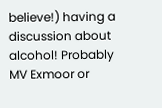believe!) having a discussion about alcohol! Probably MV Exmoor or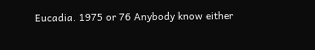Eucadia. 1975 or 76 Anybody know either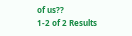of us??
1-2 of 2 Results